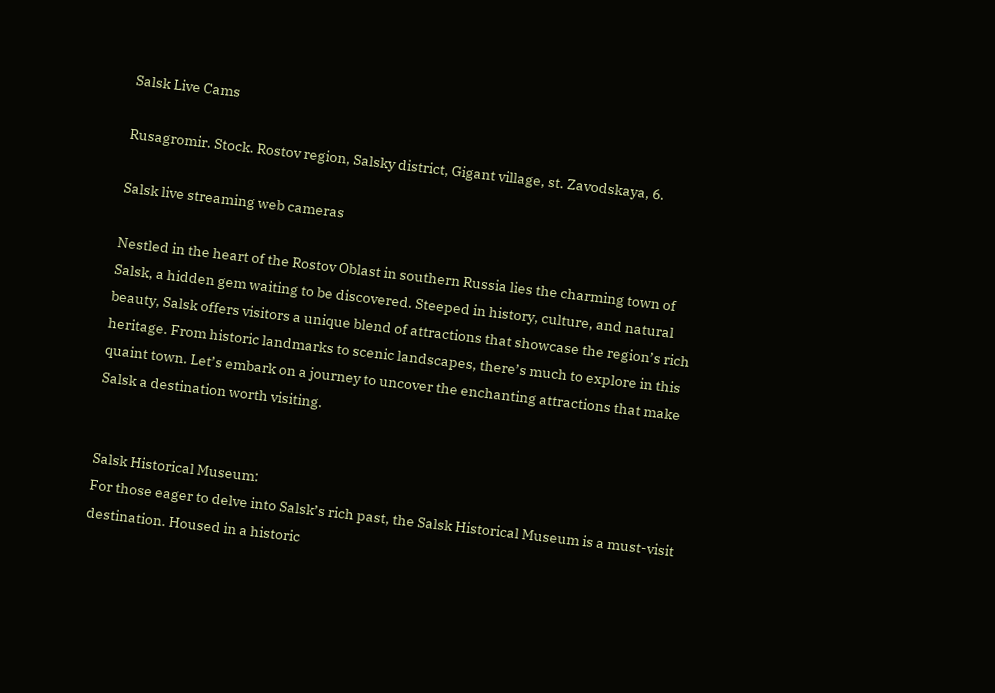Salsk Live Cams

Rusagromir. Stock. Rostov region, Salsky district, Gigant village, st. Zavodskaya, 6.

Salsk live streaming web cameras

Nestled in the heart of the Rostov Oblast in southern Russia lies the charming town of Salsk, a hidden gem waiting to be discovered. Steeped in history, culture, and natural beauty, Salsk offers visitors a unique blend of attractions that showcase the region’s rich heritage. From historic landmarks to scenic landscapes, there’s much to explore in this quaint town. Let’s embark on a journey to uncover the enchanting attractions that make Salsk a destination worth visiting.


Salsk Historical Museum:
For those eager to delve into Salsk’s rich past, the Salsk Historical Museum is a must-visit destination. Housed in a historic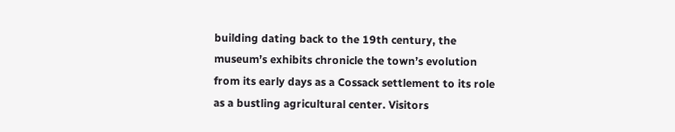building dating back to the 19th century, the museum’s exhibits chronicle the town’s evolution from its early days as a Cossack settlement to its role as a bustling agricultural center. Visitors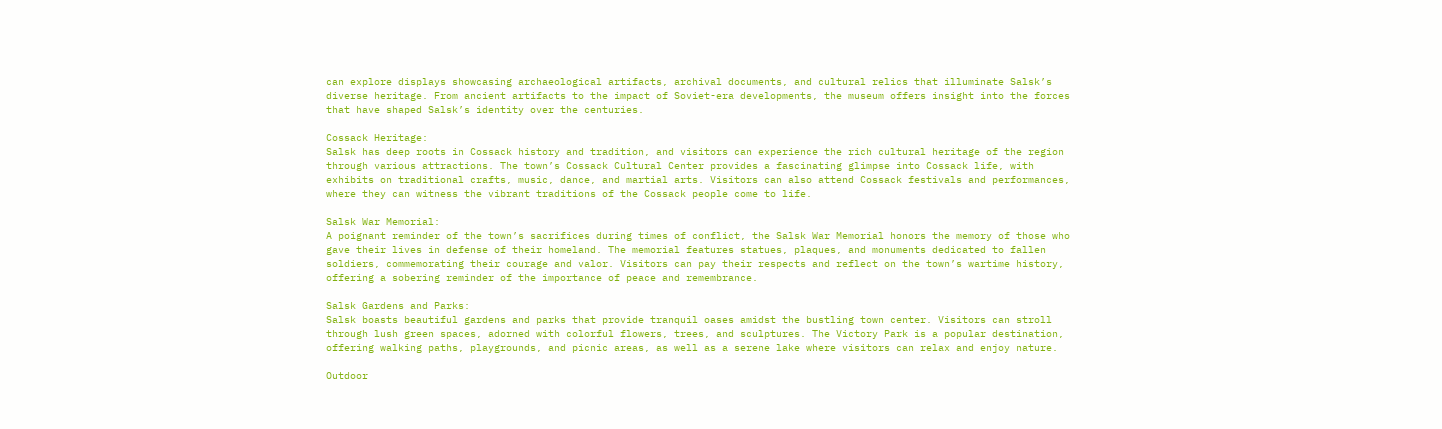can explore displays showcasing archaeological artifacts, archival documents, and cultural relics that illuminate Salsk’s diverse heritage. From ancient artifacts to the impact of Soviet-era developments, the museum offers insight into the forces that have shaped Salsk’s identity over the centuries.

Cossack Heritage:
Salsk has deep roots in Cossack history and tradition, and visitors can experience the rich cultural heritage of the region through various attractions. The town’s Cossack Cultural Center provides a fascinating glimpse into Cossack life, with exhibits on traditional crafts, music, dance, and martial arts. Visitors can also attend Cossack festivals and performances, where they can witness the vibrant traditions of the Cossack people come to life.

Salsk War Memorial:
A poignant reminder of the town’s sacrifices during times of conflict, the Salsk War Memorial honors the memory of those who gave their lives in defense of their homeland. The memorial features statues, plaques, and monuments dedicated to fallen soldiers, commemorating their courage and valor. Visitors can pay their respects and reflect on the town’s wartime history, offering a sobering reminder of the importance of peace and remembrance.

Salsk Gardens and Parks:
Salsk boasts beautiful gardens and parks that provide tranquil oases amidst the bustling town center. Visitors can stroll through lush green spaces, adorned with colorful flowers, trees, and sculptures. The Victory Park is a popular destination, offering walking paths, playgrounds, and picnic areas, as well as a serene lake where visitors can relax and enjoy nature.

Outdoor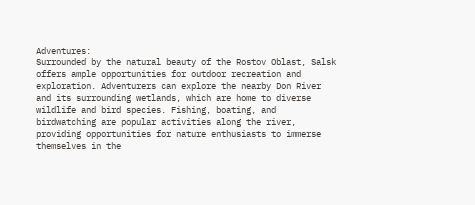Adventures:
Surrounded by the natural beauty of the Rostov Oblast, Salsk offers ample opportunities for outdoor recreation and exploration. Adventurers can explore the nearby Don River and its surrounding wetlands, which are home to diverse wildlife and bird species. Fishing, boating, and birdwatching are popular activities along the river, providing opportunities for nature enthusiasts to immerse themselves in the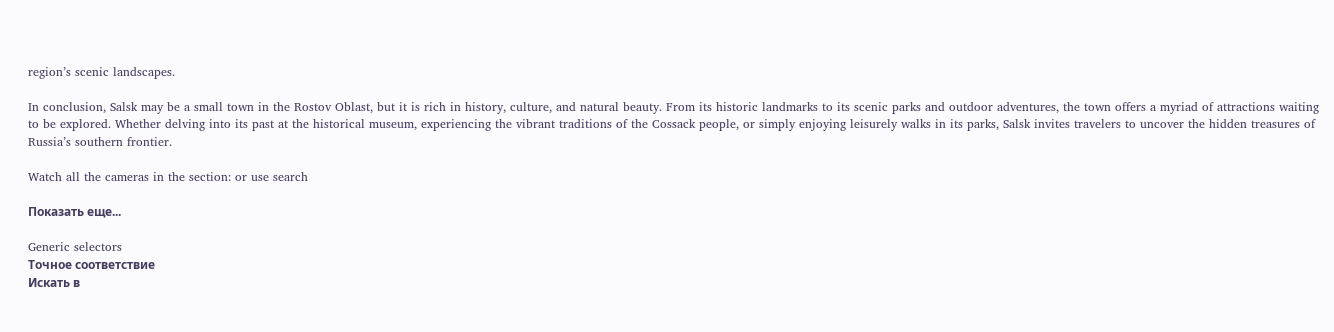region’s scenic landscapes.

In conclusion, Salsk may be a small town in the Rostov Oblast, but it is rich in history, culture, and natural beauty. From its historic landmarks to its scenic parks and outdoor adventures, the town offers a myriad of attractions waiting to be explored. Whether delving into its past at the historical museum, experiencing the vibrant traditions of the Cossack people, or simply enjoying leisurely walks in its parks, Salsk invites travelers to uncover the hidden treasures of Russia’s southern frontier.

Watch all the cameras in the section: or use search

Показать еще...

Generic selectors
Точное соответствие
Искать в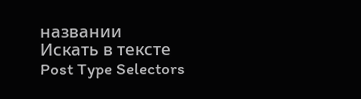названии
Искать в тексте
Post Type Selectors